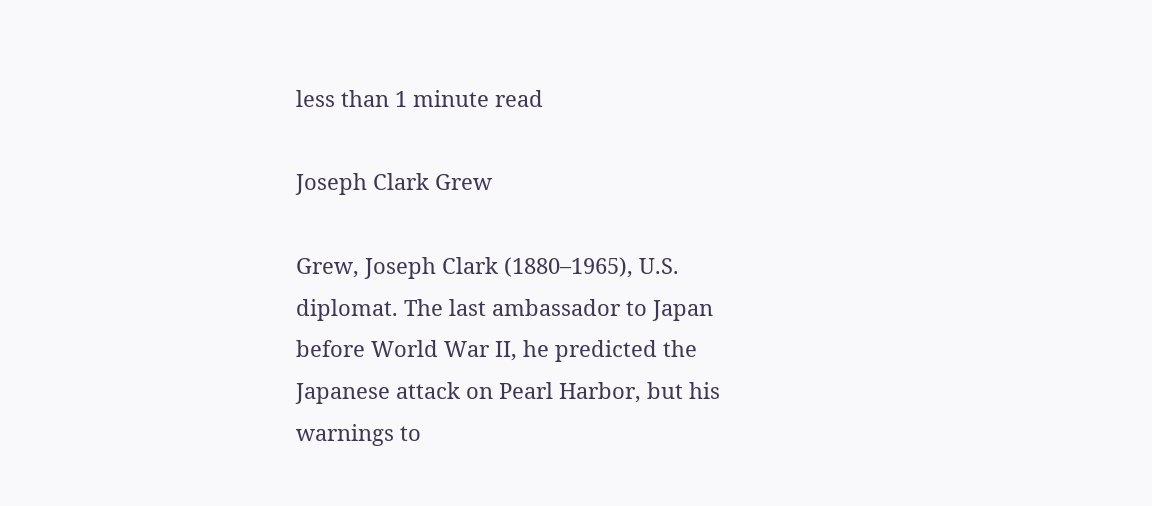less than 1 minute read

Joseph Clark Grew

Grew, Joseph Clark (1880–1965), U.S. diplomat. The last ambassador to Japan before World War II, he predicted the Japanese attack on Pearl Harbor, but his warnings to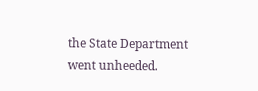the State Department went unheeded.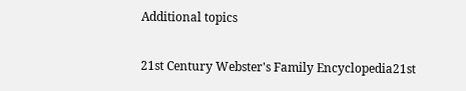Additional topics

21st Century Webster's Family Encyclopedia21st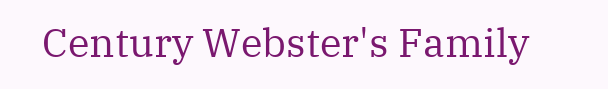Century Webster's Family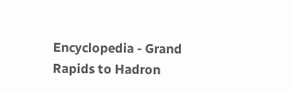Encyclopedia - Grand Rapids to Hadron